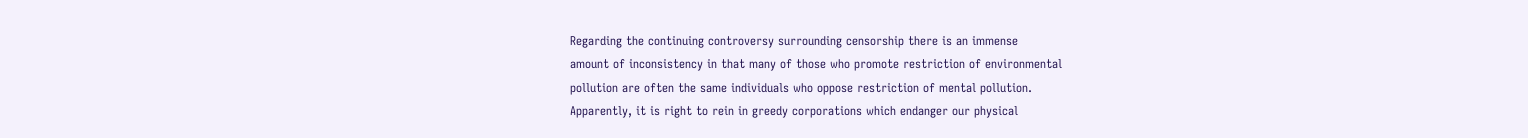Regarding the continuing controversy surrounding censorship there is an immense
amount of inconsistency in that many of those who promote restriction of environmental
pollution are often the same individuals who oppose restriction of mental pollution.
Apparently, it is right to rein in greedy corporations which endanger our physical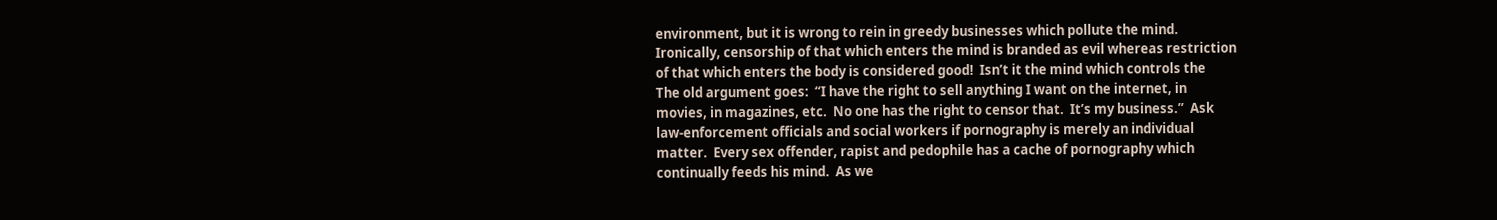environment, but it is wrong to rein in greedy businesses which pollute the mind.
Ironically, censorship of that which enters the mind is branded as evil whereas restriction
of that which enters the body is considered good!  Isn’t it the mind which controls the
The old argument goes:  “I have the right to sell anything I want on the internet, in
movies, in magazines, etc.  No one has the right to censor that.  It’s my business.”  Ask
law-enforcement officials and social workers if pornography is merely an individual
matter.  Every sex offender, rapist and pedophile has a cache of pornography which
continually feeds his mind.  As we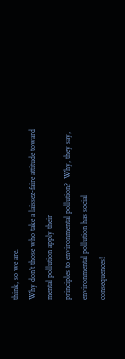think, so we are.
Why don’t those who take a laissez-faire attitude toward mental pollution apply their
principles to environmental pollution?  Why, they say, environmental pollution has social
consequences!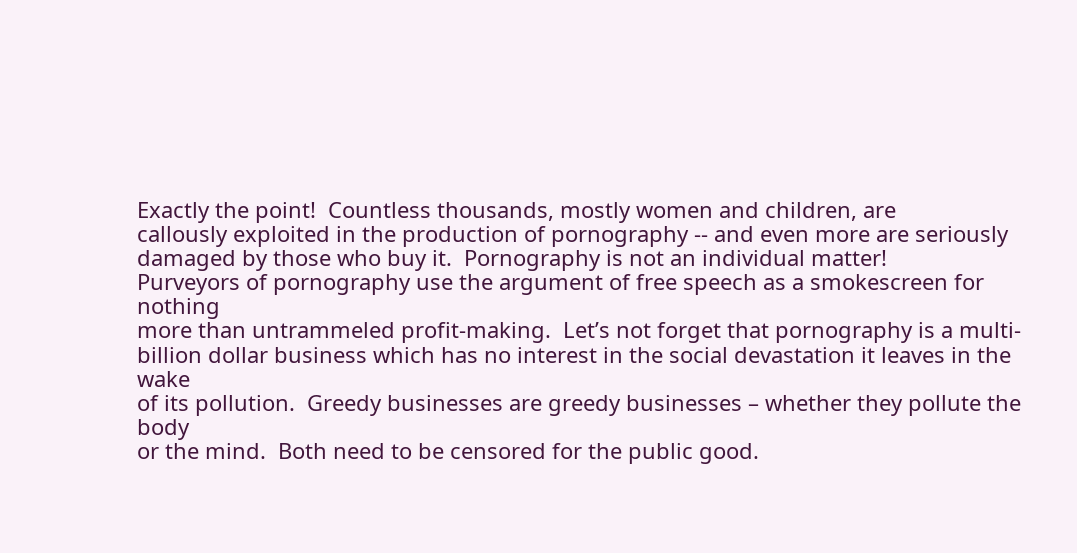Exactly the point!  Countless thousands, mostly women and children, are
callously exploited in the production of pornography -- and even more are seriously
damaged by those who buy it.  Pornography is not an individual matter!
Purveyors of pornography use the argument of free speech as a smokescreen for nothing
more than untrammeled profit-making.  Let’s not forget that pornography is a multi-
billion dollar business which has no interest in the social devastation it leaves in the wake
of its pollution.  Greedy businesses are greedy businesses – whether they pollute the body
or the mind.  Both need to be censored for the public good.